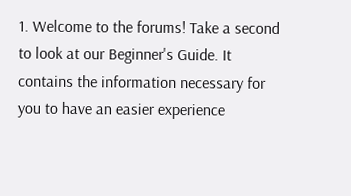1. Welcome to the forums! Take a second to look at our Beginner's Guide. It contains the information necessary for you to have an easier experience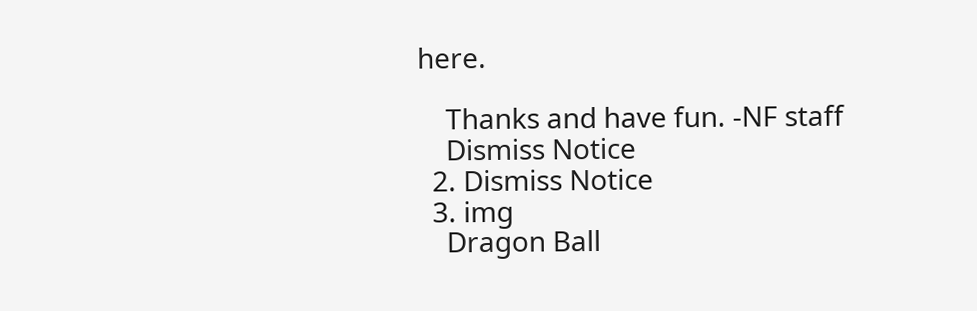here.

    Thanks and have fun. -NF staff
    Dismiss Notice
  2. Dismiss Notice
  3. img
    Dragon Ball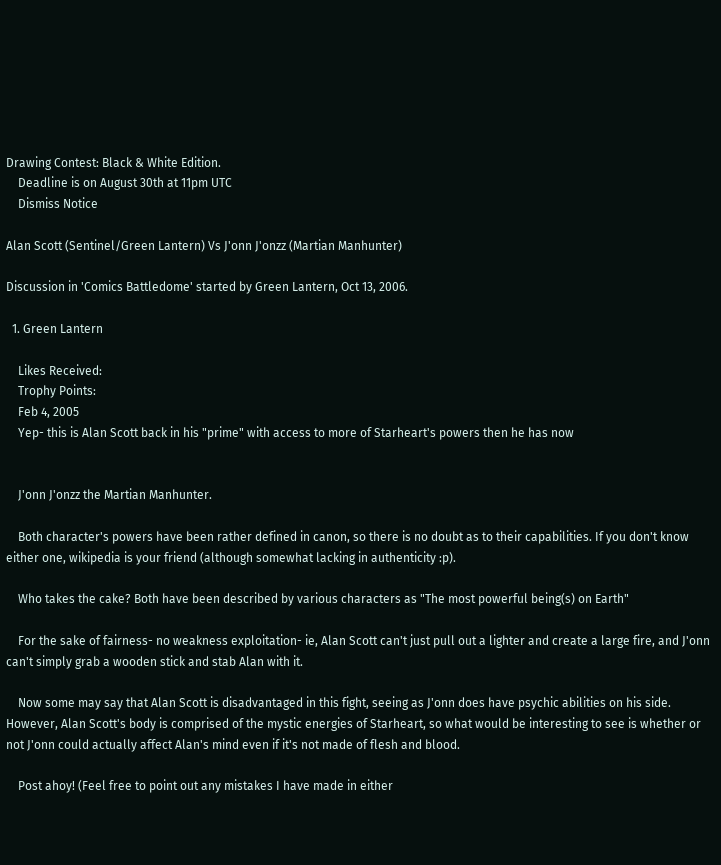Drawing Contest: Black & White Edition.
    Deadline is on August 30th at 11pm UTC
    Dismiss Notice

Alan Scott (Sentinel/Green Lantern) Vs J'onn J'onzz (Martian Manhunter)

Discussion in 'Comics Battledome' started by Green Lantern, Oct 13, 2006.

  1. Green Lantern

    Likes Received:
    Trophy Points:
    Feb 4, 2005
    Yep- this is Alan Scott back in his "prime" with access to more of Starheart's powers then he has now


    J'onn J'onzz the Martian Manhunter.

    Both character's powers have been rather defined in canon, so there is no doubt as to their capabilities. If you don't know either one, wikipedia is your friend (although somewhat lacking in authenticity :p).

    Who takes the cake? Both have been described by various characters as "The most powerful being(s) on Earth"

    For the sake of fairness- no weakness exploitation- ie, Alan Scott can't just pull out a lighter and create a large fire, and J'onn can't simply grab a wooden stick and stab Alan with it.

    Now some may say that Alan Scott is disadvantaged in this fight, seeing as J'onn does have psychic abilities on his side. However, Alan Scott's body is comprised of the mystic energies of Starheart, so what would be interesting to see is whether or not J'onn could actually affect Alan's mind even if it's not made of flesh and blood.

    Post ahoy! (Feel free to point out any mistakes I have made in either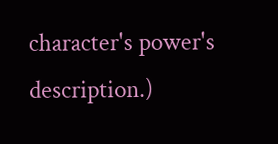character's power's description.)